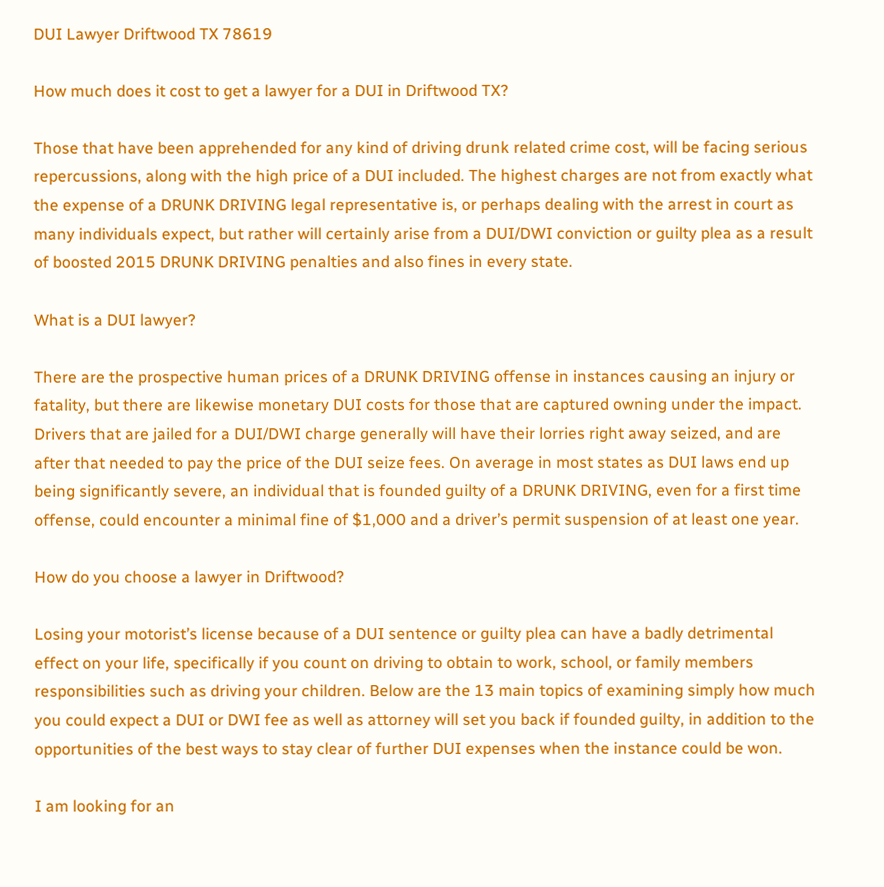DUI Lawyer Driftwood TX 78619

How much does it cost to get a lawyer for a DUI in Driftwood TX?

Those that have been apprehended for any kind of driving drunk related crime cost, will be facing serious repercussions, along with the high price of a DUI included. The highest charges are not from exactly what the expense of a DRUNK DRIVING legal representative is, or perhaps dealing with the arrest in court as many individuals expect, but rather will certainly arise from a DUI/DWI conviction or guilty plea as a result of boosted 2015 DRUNK DRIVING penalties and also fines in every state.

What is a DUI lawyer?

There are the prospective human prices of a DRUNK DRIVING offense in instances causing an injury or fatality, but there are likewise monetary DUI costs for those that are captured owning under the impact. Drivers that are jailed for a DUI/DWI charge generally will have their lorries right away seized, and are after that needed to pay the price of the DUI seize fees. On average in most states as DUI laws end up being significantly severe, an individual that is founded guilty of a DRUNK DRIVING, even for a first time offense, could encounter a minimal fine of $1,000 and a driver’s permit suspension of at least one year.

How do you choose a lawyer in Driftwood?

Losing your motorist’s license because of a DUI sentence or guilty plea can have a badly detrimental effect on your life, specifically if you count on driving to obtain to work, school, or family members responsibilities such as driving your children. Below are the 13 main topics of examining simply how much you could expect a DUI or DWI fee as well as attorney will set you back if founded guilty, in addition to the opportunities of the best ways to stay clear of further DUI expenses when the instance could be won.

I am looking for an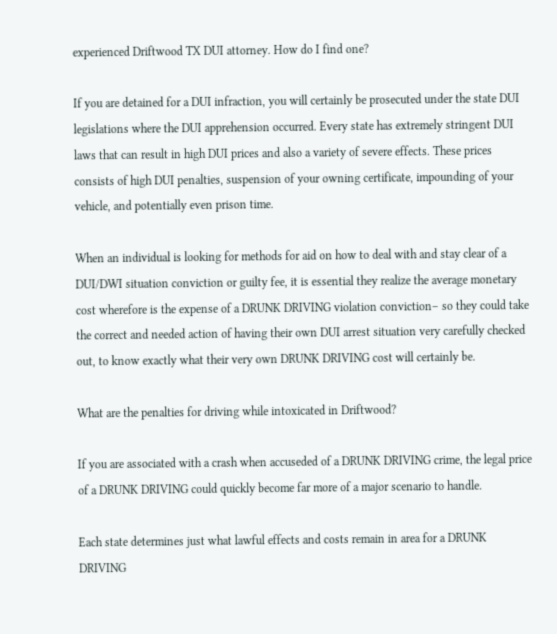experienced Driftwood TX DUI attorney. How do I find one?

If you are detained for a DUI infraction, you will certainly be prosecuted under the state DUI legislations where the DUI apprehension occurred. Every state has extremely stringent DUI laws that can result in high DUI prices and also a variety of severe effects. These prices consists of high DUI penalties, suspension of your owning certificate, impounding of your vehicle, and potentially even prison time.

When an individual is looking for methods for aid on how to deal with and stay clear of a DUI/DWI situation conviction or guilty fee, it is essential they realize the average monetary cost wherefore is the expense of a DRUNK DRIVING violation conviction– so they could take the correct and needed action of having their own DUI arrest situation very carefully checked out, to know exactly what their very own DRUNK DRIVING cost will certainly be.

What are the penalties for driving while intoxicated in Driftwood?

If you are associated with a crash when accuseded of a DRUNK DRIVING crime, the legal price of a DRUNK DRIVING could quickly become far more of a major scenario to handle.

Each state determines just what lawful effects and costs remain in area for a DRUNK DRIVING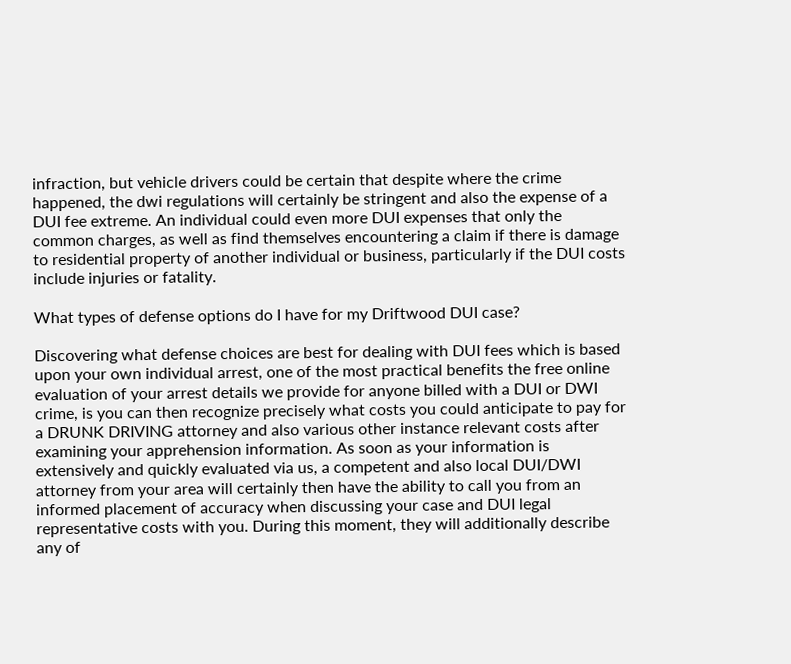infraction, but vehicle drivers could be certain that despite where the crime happened, the dwi regulations will certainly be stringent and also the expense of a DUI fee extreme. An individual could even more DUI expenses that only the common charges, as well as find themselves encountering a claim if there is damage to residential property of another individual or business, particularly if the DUI costs include injuries or fatality.

What types of defense options do I have for my Driftwood DUI case?

Discovering what defense choices are best for dealing with DUI fees which is based upon your own individual arrest, one of the most practical benefits the free online evaluation of your arrest details we provide for anyone billed with a DUI or DWI crime, is you can then recognize precisely what costs you could anticipate to pay for a DRUNK DRIVING attorney and also various other instance relevant costs after examining your apprehension information. As soon as your information is extensively and quickly evaluated via us, a competent and also local DUI/DWI attorney from your area will certainly then have the ability to call you from an informed placement of accuracy when discussing your case and DUI legal representative costs with you. During this moment, they will additionally describe any of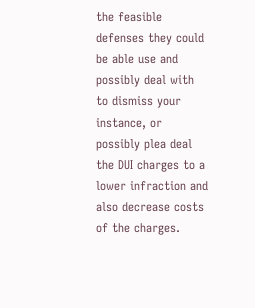the feasible defenses they could be able use and possibly deal with to dismiss your instance, or possibly plea deal the DUI charges to a lower infraction and also decrease costs of the charges.